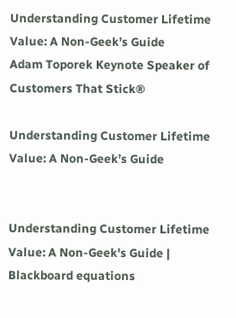Understanding Customer Lifetime Value: A Non-Geek’s Guide
Adam Toporek Keynote Speaker of Customers That Stick®

Understanding Customer Lifetime Value: A Non-Geek’s Guide


Understanding Customer Lifetime Value: A Non-Geek's Guide | Blackboard equations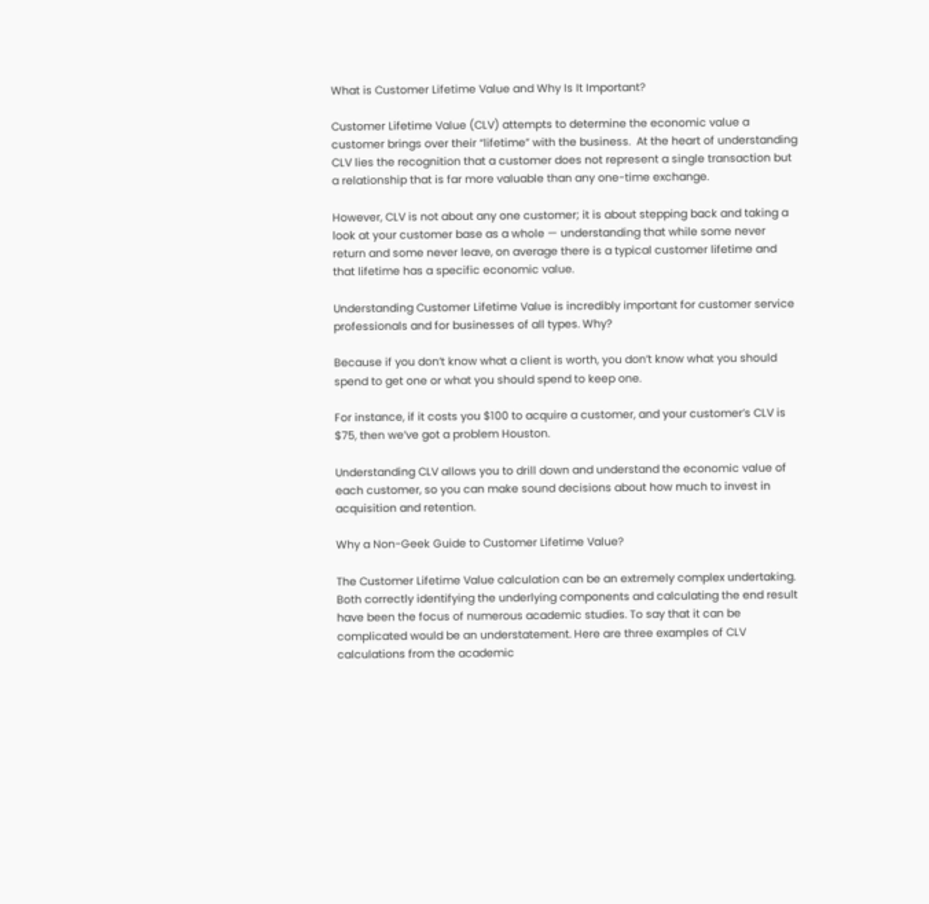What is Customer Lifetime Value and Why Is It Important?

Customer Lifetime Value (CLV) attempts to determine the economic value a customer brings over their “lifetime” with the business.  At the heart of understanding CLV lies the recognition that a customer does not represent a single transaction but a relationship that is far more valuable than any one-time exchange.

However, CLV is not about any one customer; it is about stepping back and taking a look at your customer base as a whole — understanding that while some never return and some never leave, on average there is a typical customer lifetime and that lifetime has a specific economic value.

Understanding Customer Lifetime Value is incredibly important for customer service professionals and for businesses of all types. Why?

Because if you don’t know what a client is worth, you don’t know what you should spend to get one or what you should spend to keep one.

For instance, if it costs you $100 to acquire a customer, and your customer’s CLV is $75, then we’ve got a problem Houston.

Understanding CLV allows you to drill down and understand the economic value of each customer, so you can make sound decisions about how much to invest in acquisition and retention.

Why a Non-Geek Guide to Customer Lifetime Value?

The Customer Lifetime Value calculation can be an extremely complex undertaking. Both correctly identifying the underlying components and calculating the end result have been the focus of numerous academic studies. To say that it can be complicated would be an understatement. Here are three examples of CLV calculations from the academic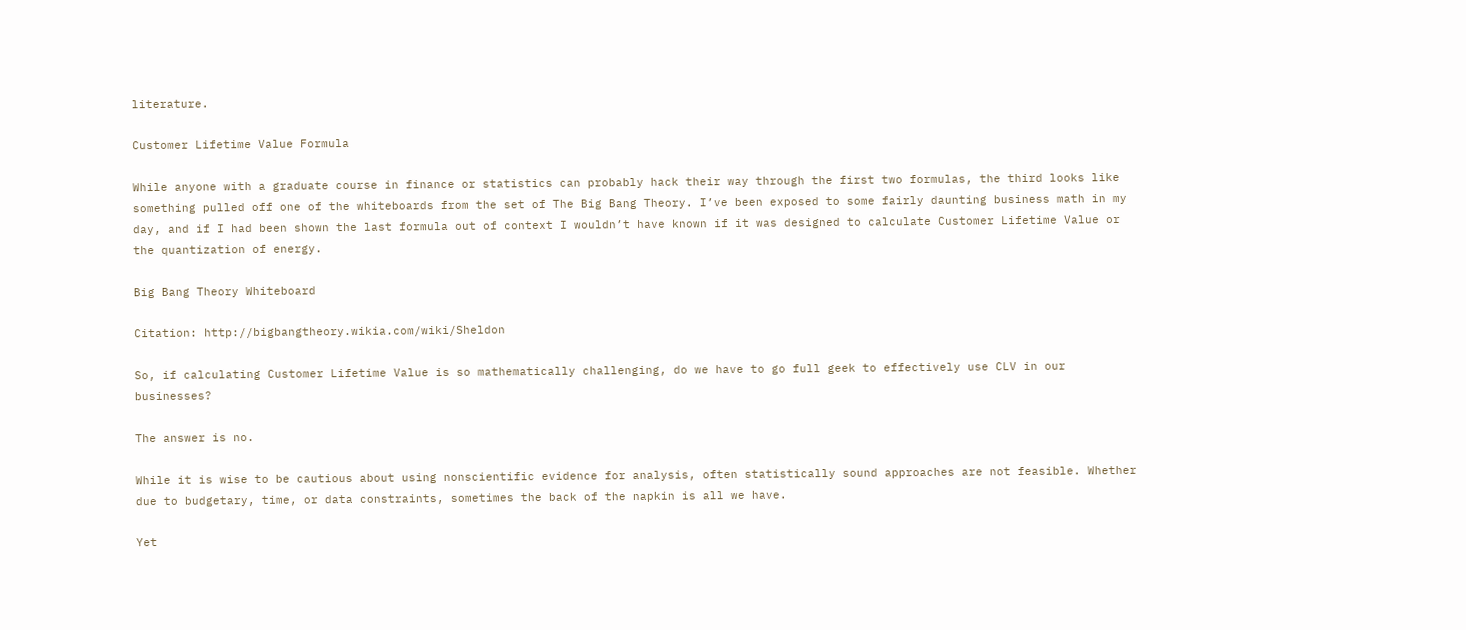literature.

Customer Lifetime Value Formula

While anyone with a graduate course in finance or statistics can probably hack their way through the first two formulas, the third looks like something pulled off one of the whiteboards from the set of The Big Bang Theory. I’ve been exposed to some fairly daunting business math in my day, and if I had been shown the last formula out of context I wouldn’t have known if it was designed to calculate Customer Lifetime Value or the quantization of energy.

Big Bang Theory Whiteboard

Citation: http://bigbangtheory.wikia.com/wiki/Sheldon

So, if calculating Customer Lifetime Value is so mathematically challenging, do we have to go full geek to effectively use CLV in our businesses?

The answer is no.

While it is wise to be cautious about using nonscientific evidence for analysis, often statistically sound approaches are not feasible. Whether due to budgetary, time, or data constraints, sometimes the back of the napkin is all we have.

Yet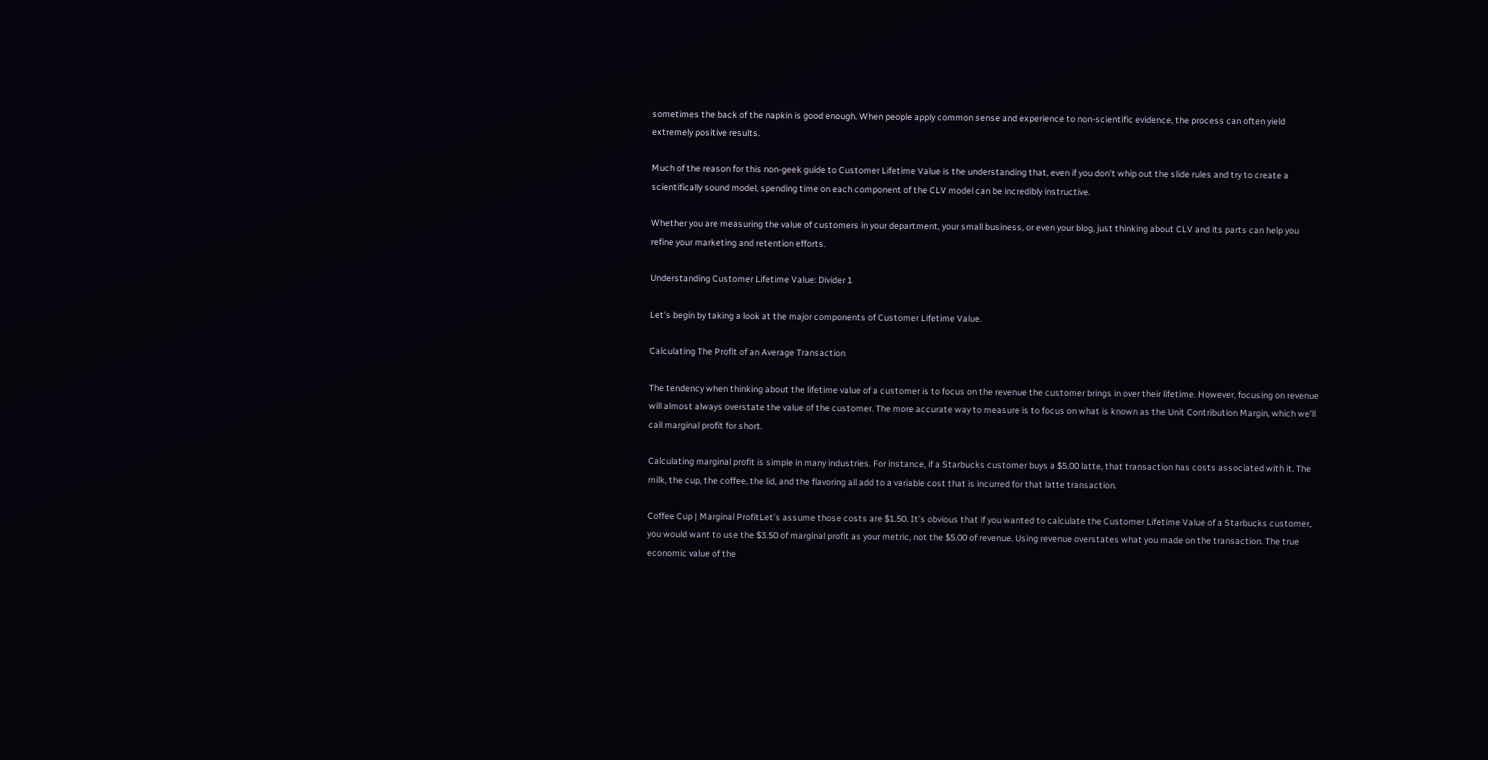sometimes the back of the napkin is good enough. When people apply common sense and experience to non-scientific evidence, the process can often yield extremely positive results.

Much of the reason for this non-geek guide to Customer Lifetime Value is the understanding that, even if you don’t whip out the slide rules and try to create a scientifically sound model, spending time on each component of the CLV model can be incredibly instructive.

Whether you are measuring the value of customers in your department, your small business, or even your blog, just thinking about CLV and its parts can help you refine your marketing and retention efforts.

Understanding Customer Lifetime Value: Divider 1

Let’s begin by taking a look at the major components of Customer Lifetime Value.

Calculating The Profit of an Average Transaction

The tendency when thinking about the lifetime value of a customer is to focus on the revenue the customer brings in over their lifetime. However, focusing on revenue will almost always overstate the value of the customer. The more accurate way to measure is to focus on what is known as the Unit Contribution Margin, which we’ll call marginal profit for short.

Calculating marginal profit is simple in many industries. For instance, if a Starbucks customer buys a $5.00 latte, that transaction has costs associated with it. The milk, the cup, the coffee, the lid, and the flavoring all add to a variable cost that is incurred for that latte transaction.

Coffee Cup | Marginal ProfitLet’s assume those costs are $1.50. It’s obvious that if you wanted to calculate the Customer Lifetime Value of a Starbucks customer, you would want to use the $3.50 of marginal profit as your metric, not the $5.00 of revenue. Using revenue overstates what you made on the transaction. The true economic value of the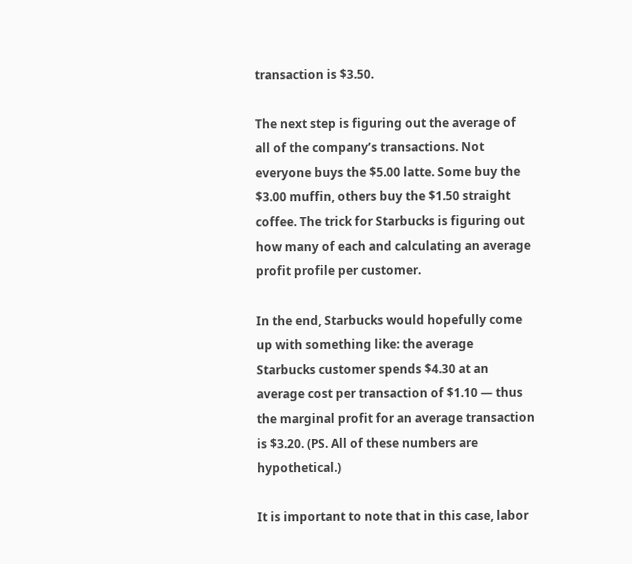transaction is $3.50.

The next step is figuring out the average of all of the company’s transactions. Not everyone buys the $5.00 latte. Some buy the $3.00 muffin, others buy the $1.50 straight coffee. The trick for Starbucks is figuring out how many of each and calculating an average profit profile per customer.

In the end, Starbucks would hopefully come up with something like: the average Starbucks customer spends $4.30 at an average cost per transaction of $1.10 — thus the marginal profit for an average transaction is $3.20. (PS. All of these numbers are hypothetical.)

It is important to note that in this case, labor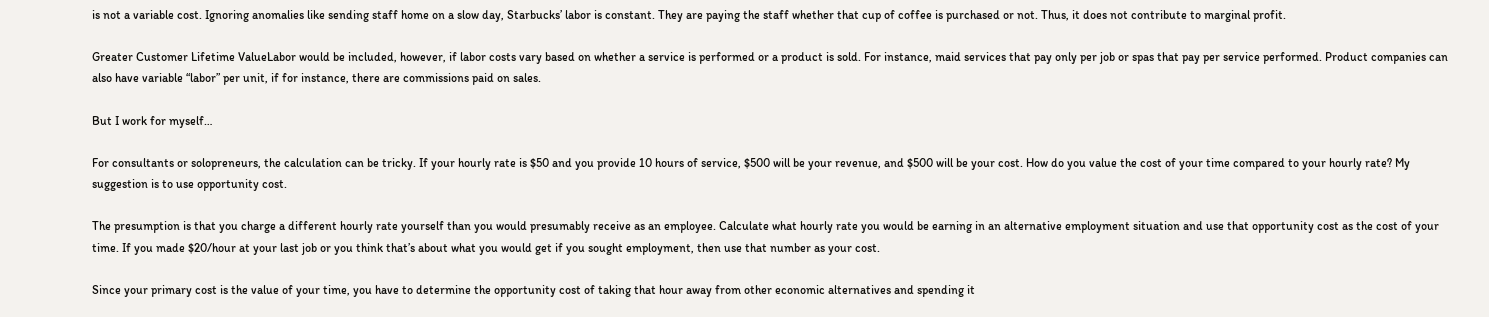is not a variable cost. Ignoring anomalies like sending staff home on a slow day, Starbucks’ labor is constant. They are paying the staff whether that cup of coffee is purchased or not. Thus, it does not contribute to marginal profit.

Greater Customer Lifetime ValueLabor would be included, however, if labor costs vary based on whether a service is performed or a product is sold. For instance, maid services that pay only per job or spas that pay per service performed. Product companies can also have variable “labor” per unit, if for instance, there are commissions paid on sales.

But I work for myself…

For consultants or solopreneurs, the calculation can be tricky. If your hourly rate is $50 and you provide 10 hours of service, $500 will be your revenue, and $500 will be your cost. How do you value the cost of your time compared to your hourly rate? My suggestion is to use opportunity cost.

The presumption is that you charge a different hourly rate yourself than you would presumably receive as an employee. Calculate what hourly rate you would be earning in an alternative employment situation and use that opportunity cost as the cost of your time. If you made $20/hour at your last job or you think that’s about what you would get if you sought employment, then use that number as your cost.

Since your primary cost is the value of your time, you have to determine the opportunity cost of taking that hour away from other economic alternatives and spending it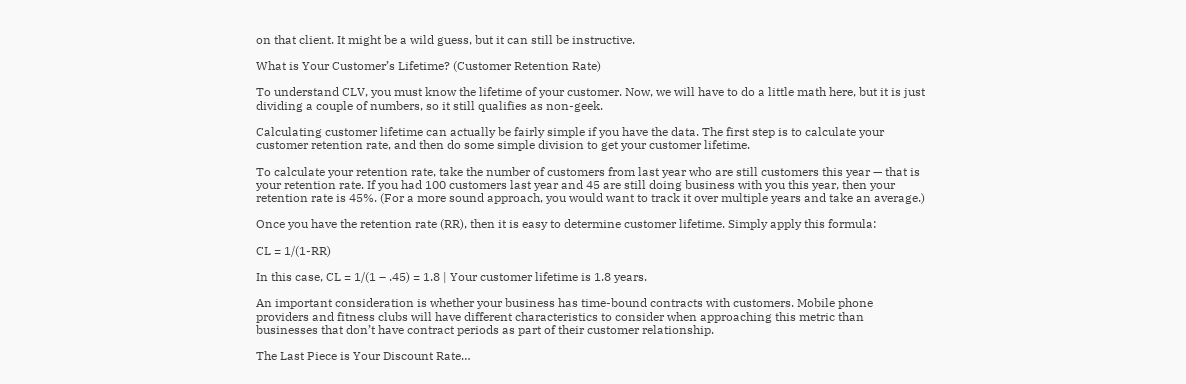on that client. It might be a wild guess, but it can still be instructive.

What is Your Customer’s Lifetime? (Customer Retention Rate)

To understand CLV, you must know the lifetime of your customer. Now, we will have to do a little math here, but it is just dividing a couple of numbers, so it still qualifies as non-geek.

Calculating customer lifetime can actually be fairly simple if you have the data. The first step is to calculate your customer retention rate, and then do some simple division to get your customer lifetime.

To calculate your retention rate, take the number of customers from last year who are still customers this year — that is your retention rate. If you had 100 customers last year and 45 are still doing business with you this year, then your retention rate is 45%. (For a more sound approach, you would want to track it over multiple years and take an average.)

Once you have the retention rate (RR), then it is easy to determine customer lifetime. Simply apply this formula:

CL = 1/(1-RR)

In this case, CL = 1/(1 – .45) = 1.8 | Your customer lifetime is 1.8 years.

An important consideration is whether your business has time-bound contracts with customers. Mobile phone providers and fitness clubs will have different characteristics to consider when approaching this metric than businesses that don’t have contract periods as part of their customer relationship.

The Last Piece is Your Discount Rate…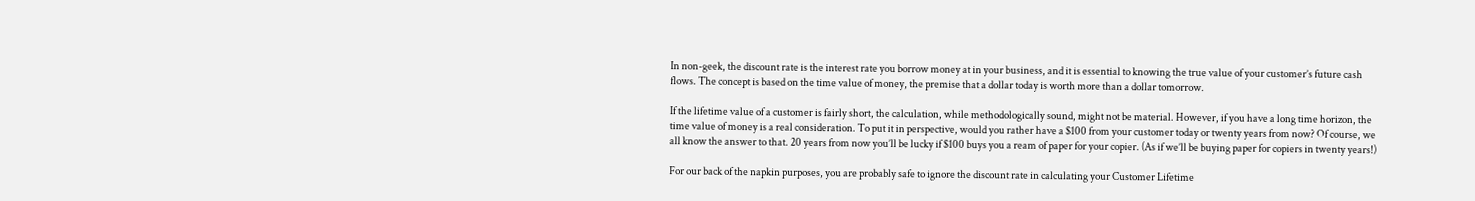In non-geek, the discount rate is the interest rate you borrow money at in your business, and it is essential to knowing the true value of your customer’s future cash flows. The concept is based on the time value of money, the premise that a dollar today is worth more than a dollar tomorrow.

If the lifetime value of a customer is fairly short, the calculation, while methodologically sound, might not be material. However, if you have a long time horizon, the time value of money is a real consideration. To put it in perspective, would you rather have a $100 from your customer today or twenty years from now? Of course, we all know the answer to that. 20 years from now you’ll be lucky if $100 buys you a ream of paper for your copier. (As if we’ll be buying paper for copiers in twenty years!)

For our back of the napkin purposes, you are probably safe to ignore the discount rate in calculating your Customer Lifetime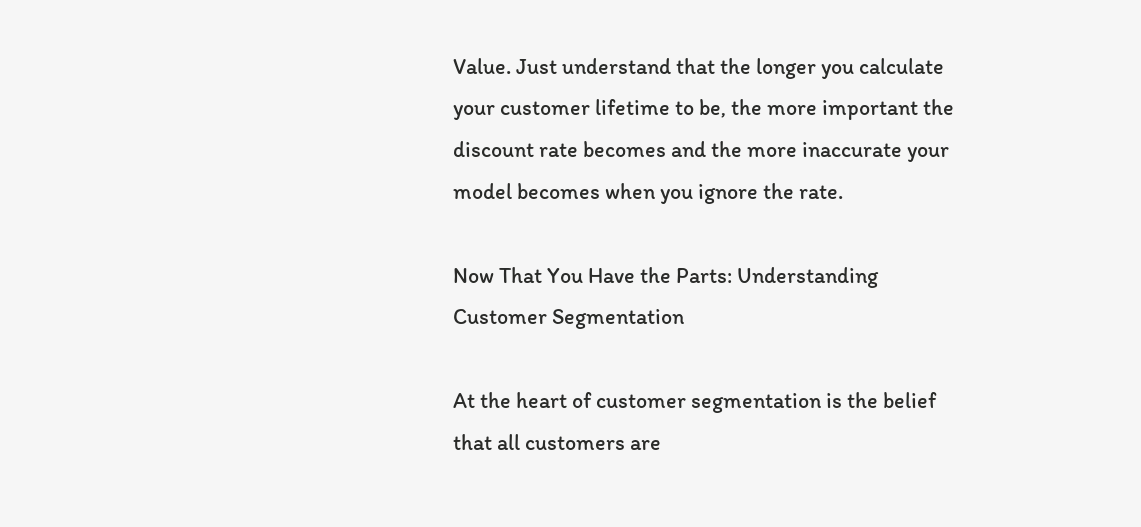Value. Just understand that the longer you calculate your customer lifetime to be, the more important the discount rate becomes and the more inaccurate your model becomes when you ignore the rate.

Now That You Have the Parts: Understanding Customer Segmentation

At the heart of customer segmentation is the belief that all customers are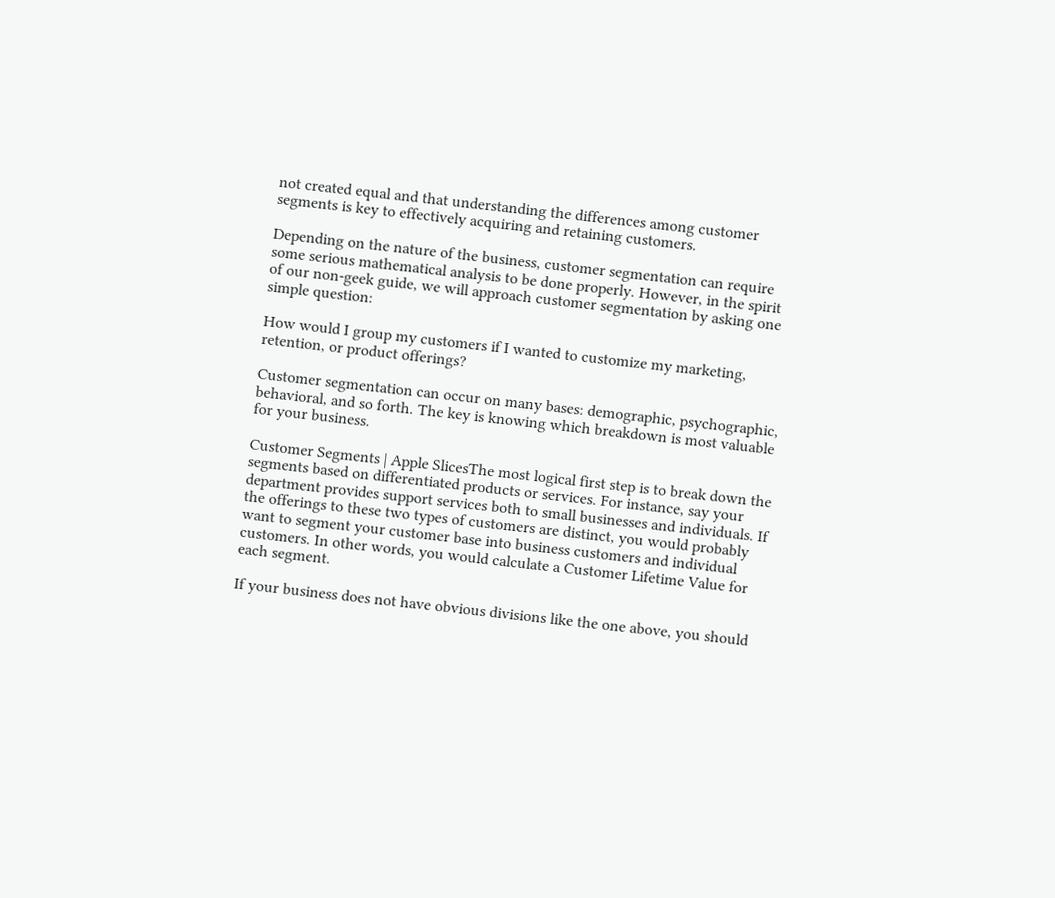not created equal and that understanding the differences among customer segments is key to effectively acquiring and retaining customers.

Depending on the nature of the business, customer segmentation can require some serious mathematical analysis to be done properly. However, in the spirit of our non-geek guide, we will approach customer segmentation by asking one simple question:

How would I group my customers if I wanted to customize my marketing, retention, or product offerings?

Customer segmentation can occur on many bases: demographic, psychographic, behavioral, and so forth. The key is knowing which breakdown is most valuable for your business.

Customer Segments | Apple SlicesThe most logical first step is to break down the segments based on differentiated products or services. For instance, say your department provides support services both to small businesses and individuals. If the offerings to these two types of customers are distinct, you would probably want to segment your customer base into business customers and individual customers. In other words, you would calculate a Customer Lifetime Value for each segment.

If your business does not have obvious divisions like the one above, you should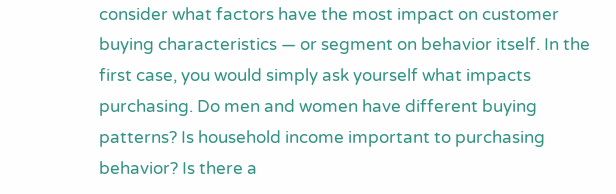consider what factors have the most impact on customer buying characteristics — or segment on behavior itself. In the first case, you would simply ask yourself what impacts purchasing. Do men and women have different buying patterns? Is household income important to purchasing behavior? Is there a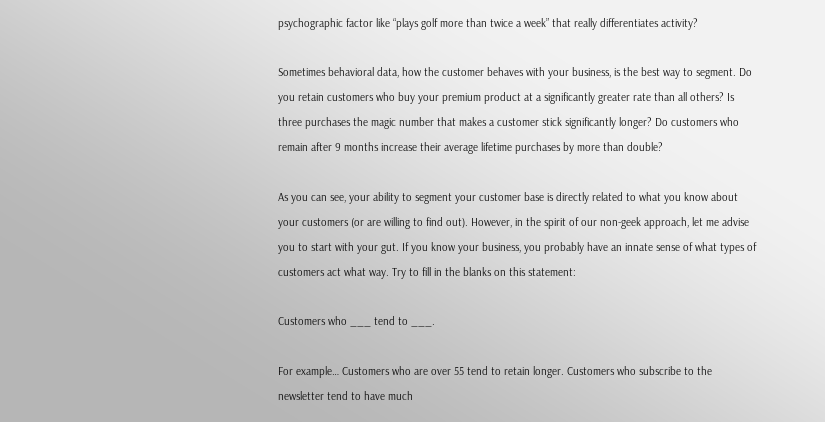psychographic factor like “plays golf more than twice a week” that really differentiates activity?

Sometimes behavioral data, how the customer behaves with your business, is the best way to segment. Do you retain customers who buy your premium product at a significantly greater rate than all others? Is three purchases the magic number that makes a customer stick significantly longer? Do customers who remain after 9 months increase their average lifetime purchases by more than double?

As you can see, your ability to segment your customer base is directly related to what you know about your customers (or are willing to find out). However, in the spirit of our non-geek approach, let me advise you to start with your gut. If you know your business, you probably have an innate sense of what types of customers act what way. Try to fill in the blanks on this statement:

Customers who ___ tend to ___.

For example… Customers who are over 55 tend to retain longer. Customers who subscribe to the newsletter tend to have much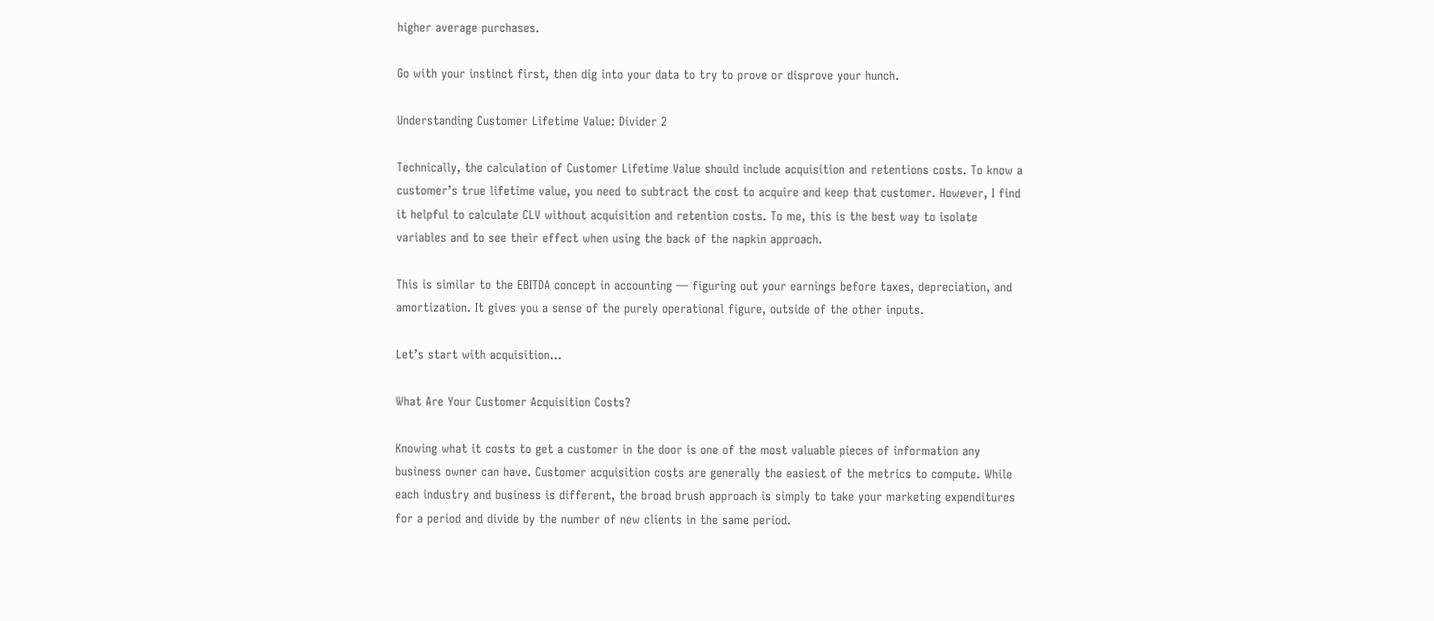higher average purchases.

Go with your instinct first, then dig into your data to try to prove or disprove your hunch.

Understanding Customer Lifetime Value: Divider 2

Technically, the calculation of Customer Lifetime Value should include acquisition and retentions costs. To know a customer’s true lifetime value, you need to subtract the cost to acquire and keep that customer. However, I find it helpful to calculate CLV without acquisition and retention costs. To me, this is the best way to isolate variables and to see their effect when using the back of the napkin approach.

This is similar to the EBITDA concept in accounting — figuring out your earnings before taxes, depreciation, and amortization. It gives you a sense of the purely operational figure, outside of the other inputs.

Let’s start with acquisition…

What Are Your Customer Acquisition Costs?

Knowing what it costs to get a customer in the door is one of the most valuable pieces of information any business owner can have. Customer acquisition costs are generally the easiest of the metrics to compute. While each industry and business is different, the broad brush approach is simply to take your marketing expenditures for a period and divide by the number of new clients in the same period.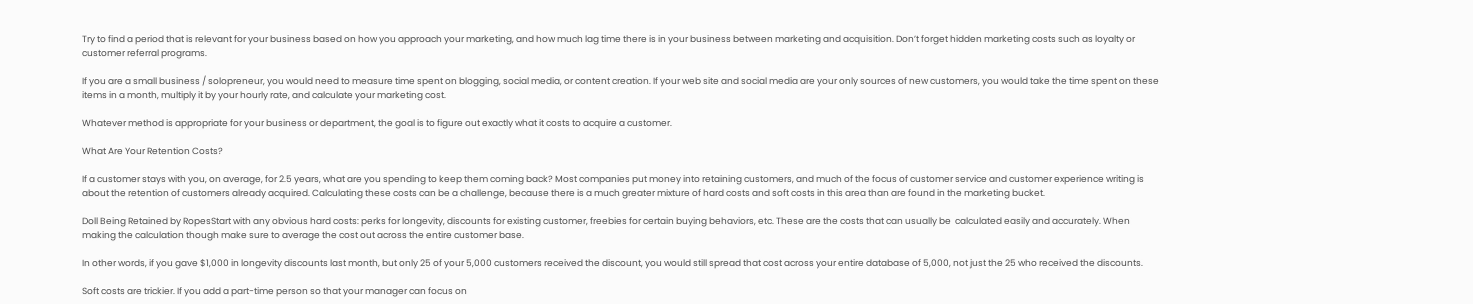Try to find a period that is relevant for your business based on how you approach your marketing, and how much lag time there is in your business between marketing and acquisition. Don’t forget hidden marketing costs such as loyalty or customer referral programs.

If you are a small business / solopreneur, you would need to measure time spent on blogging, social media, or content creation. If your web site and social media are your only sources of new customers, you would take the time spent on these items in a month, multiply it by your hourly rate, and calculate your marketing cost.

Whatever method is appropriate for your business or department, the goal is to figure out exactly what it costs to acquire a customer.

What Are Your Retention Costs?

If a customer stays with you, on average, for 2.5 years, what are you spending to keep them coming back? Most companies put money into retaining customers, and much of the focus of customer service and customer experience writing is about the retention of customers already acquired. Calculating these costs can be a challenge, because there is a much greater mixture of hard costs and soft costs in this area than are found in the marketing bucket.

Doll Being Retained by RopesStart with any obvious hard costs: perks for longevity, discounts for existing customer, freebies for certain buying behaviors, etc. These are the costs that can usually be  calculated easily and accurately. When making the calculation though make sure to average the cost out across the entire customer base.

In other words, if you gave $1,000 in longevity discounts last month, but only 25 of your 5,000 customers received the discount, you would still spread that cost across your entire database of 5,000, not just the 25 who received the discounts.

Soft costs are trickier. If you add a part-time person so that your manager can focus on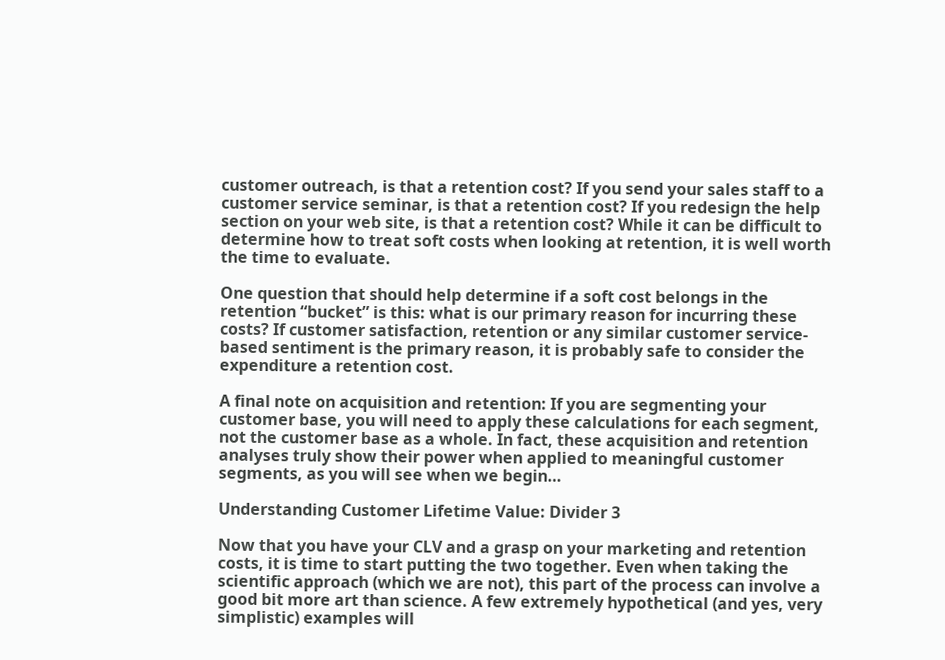customer outreach, is that a retention cost? If you send your sales staff to a customer service seminar, is that a retention cost? If you redesign the help section on your web site, is that a retention cost? While it can be difficult to determine how to treat soft costs when looking at retention, it is well worth the time to evaluate.

One question that should help determine if a soft cost belongs in the retention “bucket” is this: what is our primary reason for incurring these costs? If customer satisfaction, retention or any similar customer service-based sentiment is the primary reason, it is probably safe to consider the expenditure a retention cost.

A final note on acquisition and retention: If you are segmenting your customer base, you will need to apply these calculations for each segment, not the customer base as a whole. In fact, these acquisition and retention analyses truly show their power when applied to meaningful customer segments, as you will see when we begin…

Understanding Customer Lifetime Value: Divider 3

Now that you have your CLV and a grasp on your marketing and retention costs, it is time to start putting the two together. Even when taking the scientific approach (which we are not), this part of the process can involve a good bit more art than science. A few extremely hypothetical (and yes, very simplistic) examples will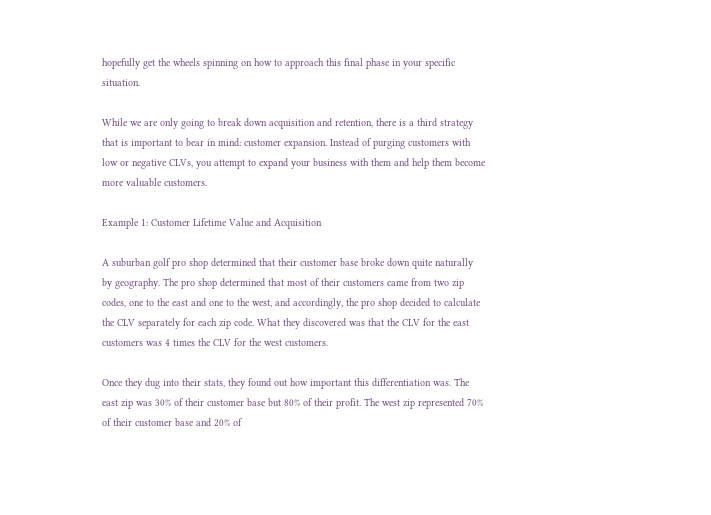hopefully get the wheels spinning on how to approach this final phase in your specific situation.

While we are only going to break down acquisition and retention, there is a third strategy that is important to bear in mind: customer expansion. Instead of purging customers with low or negative CLVs, you attempt to expand your business with them and help them become more valuable customers.

Example 1: Customer Lifetime Value and Acquisition

A suburban golf pro shop determined that their customer base broke down quite naturally by geography. The pro shop determined that most of their customers came from two zip codes, one to the east and one to the west, and accordingly, the pro shop decided to calculate the CLV separately for each zip code. What they discovered was that the CLV for the east customers was 4 times the CLV for the west customers.

Once they dug into their stats, they found out how important this differentiation was. The east zip was 30% of their customer base but 80% of their profit. The west zip represented 70% of their customer base and 20% of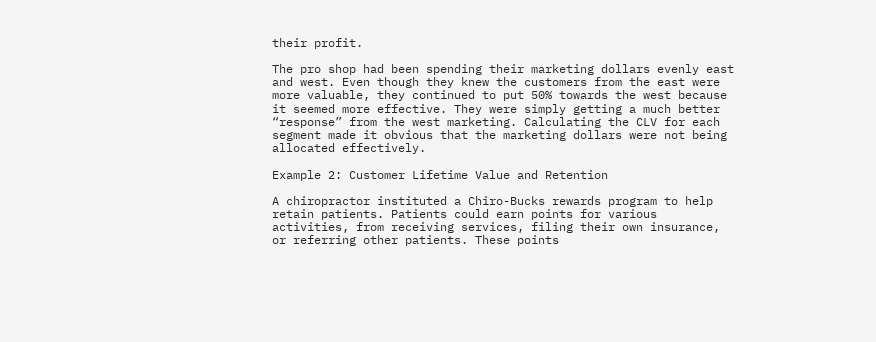their profit.

The pro shop had been spending their marketing dollars evenly east and west. Even though they knew the customers from the east were more valuable, they continued to put 50% towards the west because it seemed more effective. They were simply getting a much better “response” from the west marketing. Calculating the CLV for each segment made it obvious that the marketing dollars were not being allocated effectively.

Example 2: Customer Lifetime Value and Retention

A chiropractor instituted a Chiro-Bucks rewards program to help retain patients. Patients could earn points for various activities, from receiving services, filing their own insurance, or referring other patients. These points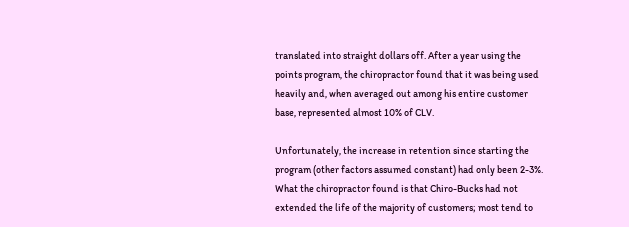translated into straight dollars off. After a year using the points program, the chiropractor found that it was being used heavily and, when averaged out among his entire customer base, represented almost 10% of CLV.

Unfortunately, the increase in retention since starting the program (other factors assumed constant) had only been 2-3%. What the chiropractor found is that Chiro-Bucks had not extended the life of the majority of customers; most tend to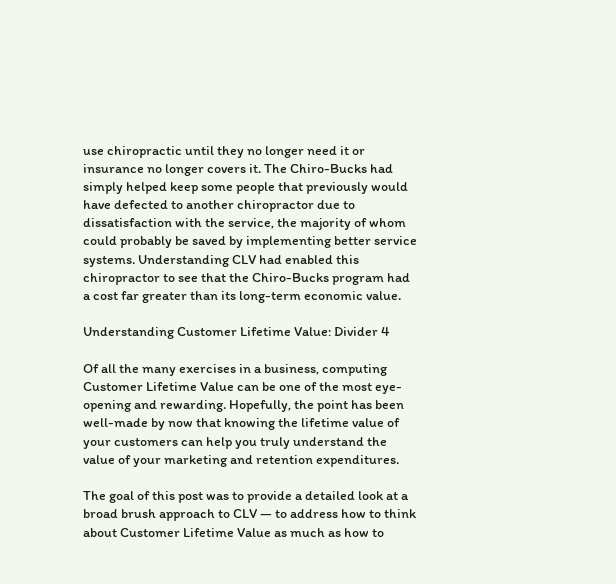use chiropractic until they no longer need it or insurance no longer covers it. The Chiro-Bucks had simply helped keep some people that previously would have defected to another chiropractor due to dissatisfaction with the service, the majority of whom could probably be saved by implementing better service systems. Understanding CLV had enabled this chiropractor to see that the Chiro-Bucks program had a cost far greater than its long-term economic value.

Understanding Customer Lifetime Value: Divider 4

Of all the many exercises in a business, computing Customer Lifetime Value can be one of the most eye-opening and rewarding. Hopefully, the point has been well-made by now that knowing the lifetime value of your customers can help you truly understand the value of your marketing and retention expenditures.

The goal of this post was to provide a detailed look at a broad brush approach to CLV — to address how to think about Customer Lifetime Value as much as how to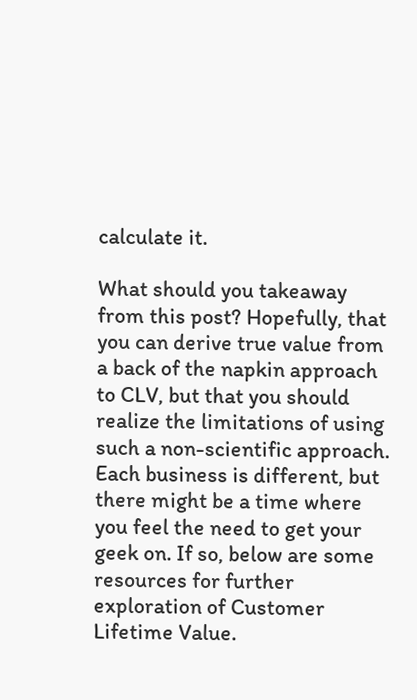calculate it.

What should you takeaway from this post? Hopefully, that you can derive true value from a back of the napkin approach to CLV, but that you should realize the limitations of using such a non-scientific approach. Each business is different, but there might be a time where you feel the need to get your geek on. If so, below are some resources for further exploration of Customer Lifetime Value.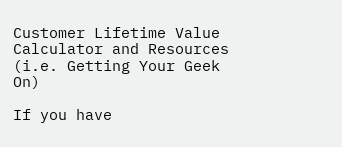Customer Lifetime Value Calculator and Resources (i.e. Getting Your Geek On)

If you have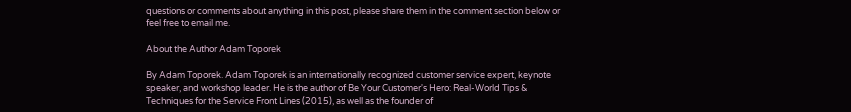questions or comments about anything in this post, please share them in the comment section below or feel free to email me.

About the Author Adam Toporek

By Adam Toporek. Adam Toporek is an internationally recognized customer service expert, keynote speaker, and workshop leader. He is the author of Be Your Customer's Hero: Real-World Tips & Techniques for the Service Front Lines (2015), as well as the founder of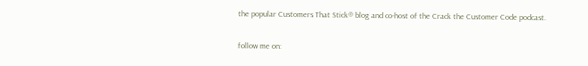the popular Customers That Stick® blog and co-host of the Crack the Customer Code podcast.

follow me on: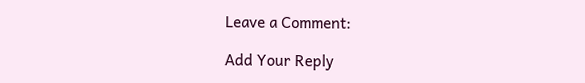Leave a Comment:

Add Your Reply